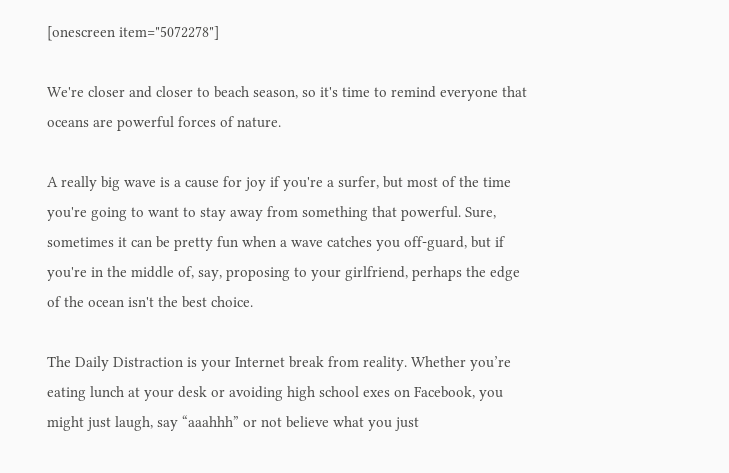[onescreen item="5072278"]

We're closer and closer to beach season, so it's time to remind everyone that oceans are powerful forces of nature.

A really big wave is a cause for joy if you're a surfer, but most of the time you're going to want to stay away from something that powerful. Sure, sometimes it can be pretty fun when a wave catches you off-guard, but if you're in the middle of, say, proposing to your girlfriend, perhaps the edge of the ocean isn't the best choice.

The Daily Distraction is your Internet break from reality. Whether you’re eating lunch at your desk or avoiding high school exes on Facebook, you might just laugh, say “aaahhh” or not believe what you just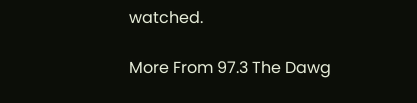watched.

More From 97.3 The Dawg